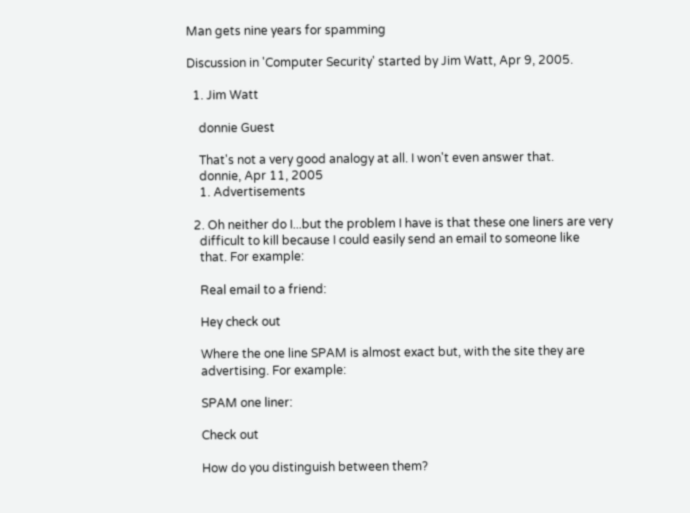Man gets nine years for spamming

Discussion in 'Computer Security' started by Jim Watt, Apr 9, 2005.

  1. Jim Watt

    donnie Guest

    That's not a very good analogy at all. I won't even answer that.
    donnie, Apr 11, 2005
    1. Advertisements

  2. Oh neither do I...but the problem I have is that these one liners are very
    difficult to kill because I could easily send an email to someone like
    that. For example:

    Real email to a friend:

    Hey check out

    Where the one line SPAM is almost exact but, with the site they are
    advertising. For example:

    SPAM one liner:

    Check out

    How do you distinguish between them?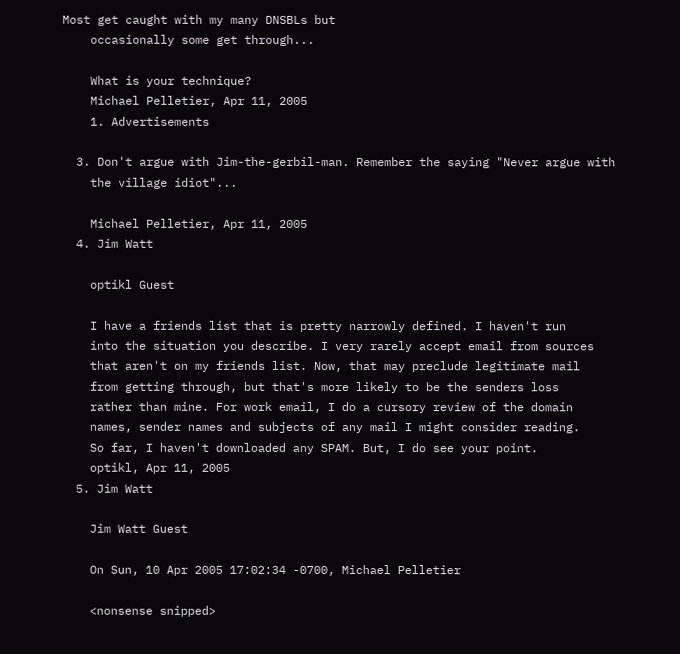Most get caught with my many DNSBLs but
    occasionally some get through...

    What is your technique?
    Michael Pelletier, Apr 11, 2005
    1. Advertisements

  3. Don't argue with Jim-the-gerbil-man. Remember the saying "Never argue with
    the village idiot"...

    Michael Pelletier, Apr 11, 2005
  4. Jim Watt

    optikl Guest

    I have a friends list that is pretty narrowly defined. I haven't run
    into the situation you describe. I very rarely accept email from sources
    that aren't on my friends list. Now, that may preclude legitimate mail
    from getting through, but that's more likely to be the senders loss
    rather than mine. For work email, I do a cursory review of the domain
    names, sender names and subjects of any mail I might consider reading.
    So far, I haven't downloaded any SPAM. But, I do see your point.
    optikl, Apr 11, 2005
  5. Jim Watt

    Jim Watt Guest

    On Sun, 10 Apr 2005 17:02:34 -0700, Michael Pelletier

    <nonsense snipped>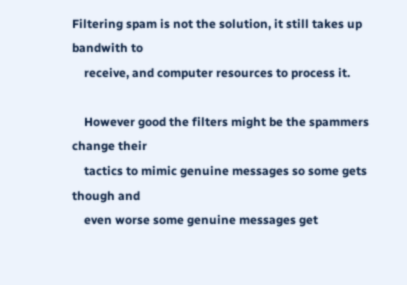Filtering spam is not the solution, it still takes up bandwith to
    receive, and computer resources to process it.

    However good the filters might be the spammers change their
    tactics to mimic genuine messages so some gets though and
    even worse some genuine messages get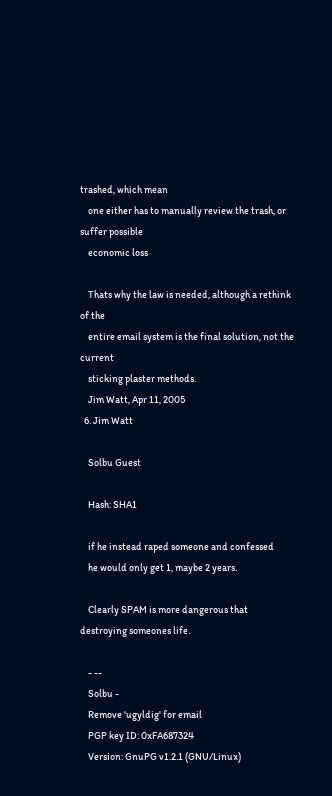trashed, which mean
    one either has to manually review the trash, or suffer possible
    economic loss

    Thats why the law is needed, although a rethink of the
    entire email system is the final solution, not the current
    sticking plaster methods.
    Jim Watt, Apr 11, 2005
  6. Jim Watt

    Solbu Guest

    Hash: SHA1

    if he instead raped someone and confessed
    he would only get 1, maybe 2 years.

    Clearly SPAM is more dangerous that destroying someones life.

    - --
    Solbu -
    Remove 'ugyldig' for email
    PGP key ID: 0xFA687324
    Version: GnuPG v1.2.1 (GNU/Linux)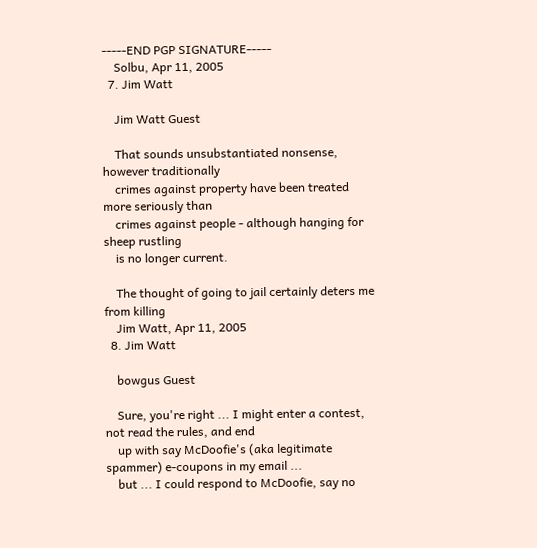-----END PGP SIGNATURE-----
    Solbu, Apr 11, 2005
  7. Jim Watt

    Jim Watt Guest

    That sounds unsubstantiated nonsense, however traditionally
    crimes against property have been treated more seriously than
    crimes against people - although hanging for sheep rustling
    is no longer current.

    The thought of going to jail certainly deters me from killing
    Jim Watt, Apr 11, 2005
  8. Jim Watt

    bowgus Guest

    Sure, you're right ... I might enter a contest, not read the rules, and end
    up with say McDoofie's (aka legitimate spammer) e-coupons in my email ...
    but ... I could respond to McDoofie, say no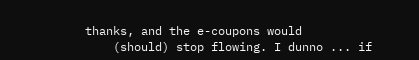thanks, and the e-coupons would
    (should) stop flowing. I dunno ... if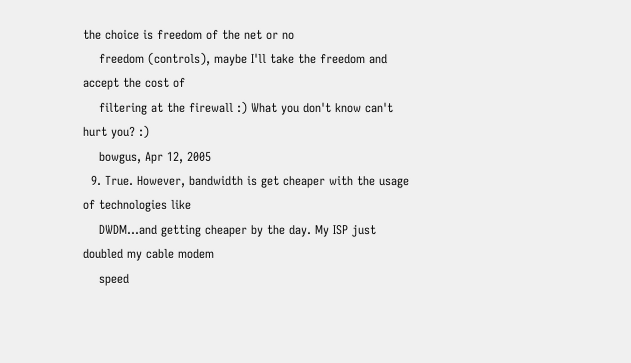the choice is freedom of the net or no
    freedom (controls), maybe I'll take the freedom and accept the cost of
    filtering at the firewall :) What you don't know can't hurt you? :)
    bowgus, Apr 12, 2005
  9. True. However, bandwidth is get cheaper with the usage of technologies like
    DWDM...and getting cheaper by the day. My ISP just doubled my cable modem
    speed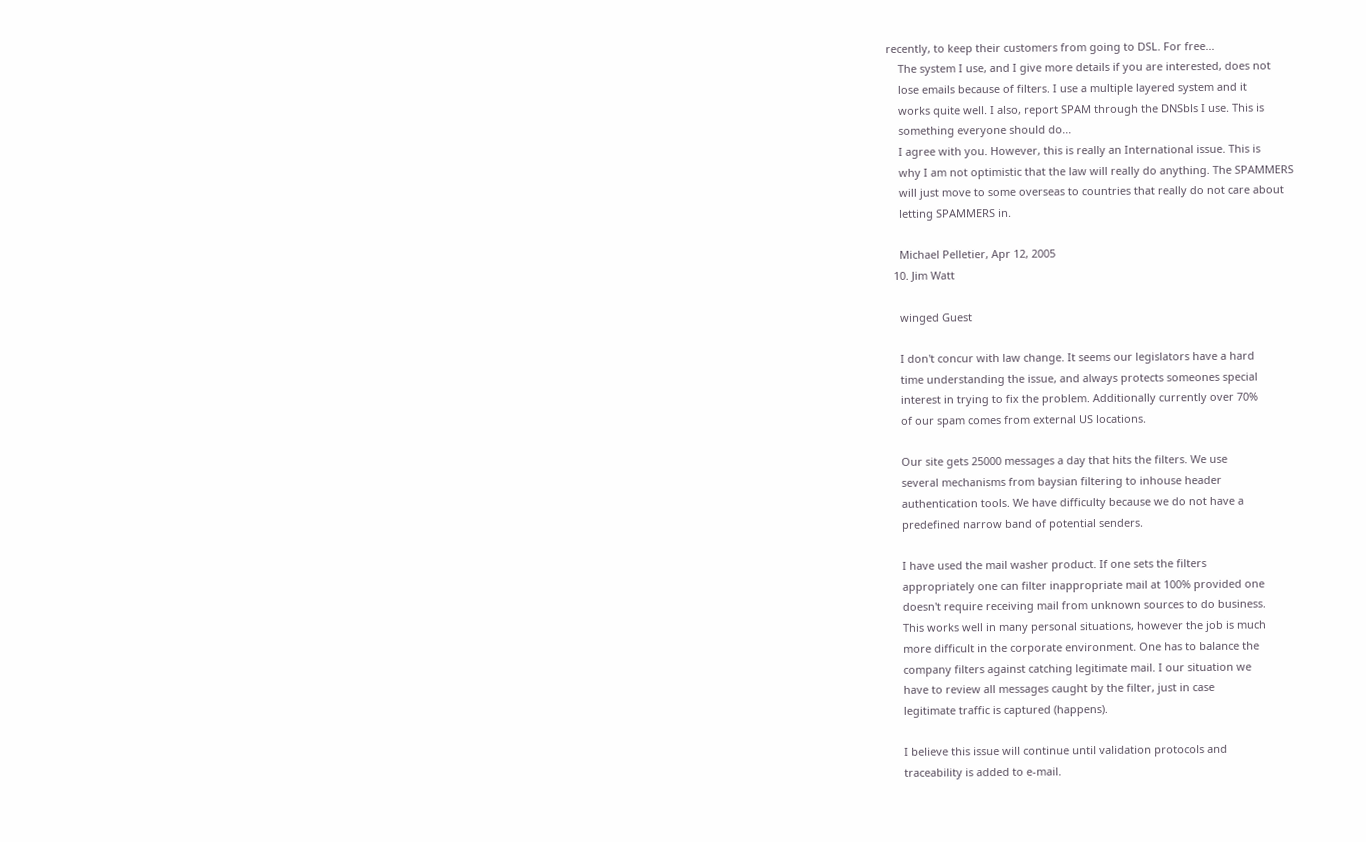recently, to keep their customers from going to DSL. For free...
    The system I use, and I give more details if you are interested, does not
    lose emails because of filters. I use a multiple layered system and it
    works quite well. I also, report SPAM through the DNSbls I use. This is
    something everyone should do...
    I agree with you. However, this is really an International issue. This is
    why I am not optimistic that the law will really do anything. The SPAMMERS
    will just move to some overseas to countries that really do not care about
    letting SPAMMERS in.

    Michael Pelletier, Apr 12, 2005
  10. Jim Watt

    winged Guest

    I don't concur with law change. It seems our legislators have a hard
    time understanding the issue, and always protects someones special
    interest in trying to fix the problem. Additionally currently over 70%
    of our spam comes from external US locations.

    Our site gets 25000 messages a day that hits the filters. We use
    several mechanisms from baysian filtering to inhouse header
    authentication tools. We have difficulty because we do not have a
    predefined narrow band of potential senders.

    I have used the mail washer product. If one sets the filters
    appropriately one can filter inappropriate mail at 100% provided one
    doesn't require receiving mail from unknown sources to do business.
    This works well in many personal situations, however the job is much
    more difficult in the corporate environment. One has to balance the
    company filters against catching legitimate mail. I our situation we
    have to review all messages caught by the filter, just in case
    legitimate traffic is captured (happens).

    I believe this issue will continue until validation protocols and
    traceability is added to e-mail.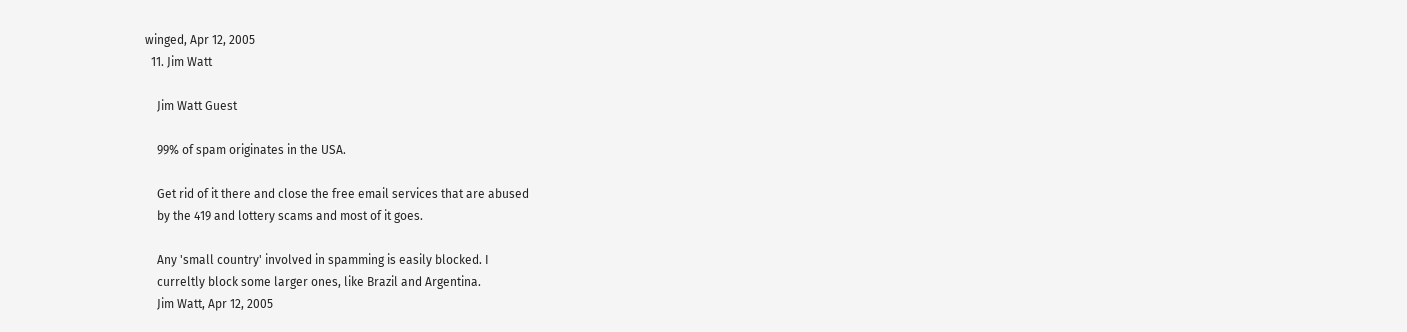winged, Apr 12, 2005
  11. Jim Watt

    Jim Watt Guest

    99% of spam originates in the USA.

    Get rid of it there and close the free email services that are abused
    by the 419 and lottery scams and most of it goes.

    Any 'small country' involved in spamming is easily blocked. I
    curreltly block some larger ones, like Brazil and Argentina.
    Jim Watt, Apr 12, 2005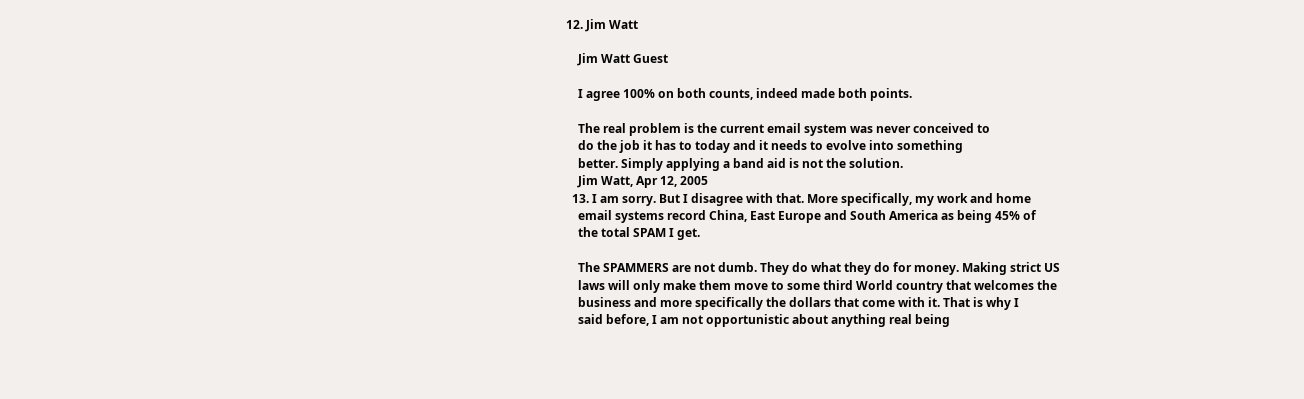12. Jim Watt

    Jim Watt Guest

    I agree 100% on both counts, indeed made both points.

    The real problem is the current email system was never conceived to
    do the job it has to today and it needs to evolve into something
    better. Simply applying a band aid is not the solution.
    Jim Watt, Apr 12, 2005
  13. I am sorry. But I disagree with that. More specifically, my work and home
    email systems record China, East Europe and South America as being 45% of
    the total SPAM I get.

    The SPAMMERS are not dumb. They do what they do for money. Making strict US
    laws will only make them move to some third World country that welcomes the
    business and more specifically the dollars that come with it. That is why I
    said before, I am not opportunistic about anything real being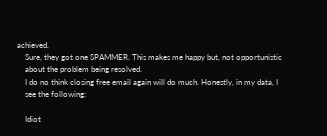achieved.
    Sure, they got one SPAMMER. This makes me happy but, not opportunistic
    about the problem being resolved.
    I do no think closing free email again will do much. Honestly, in my data, I
    see the following:

    Idiot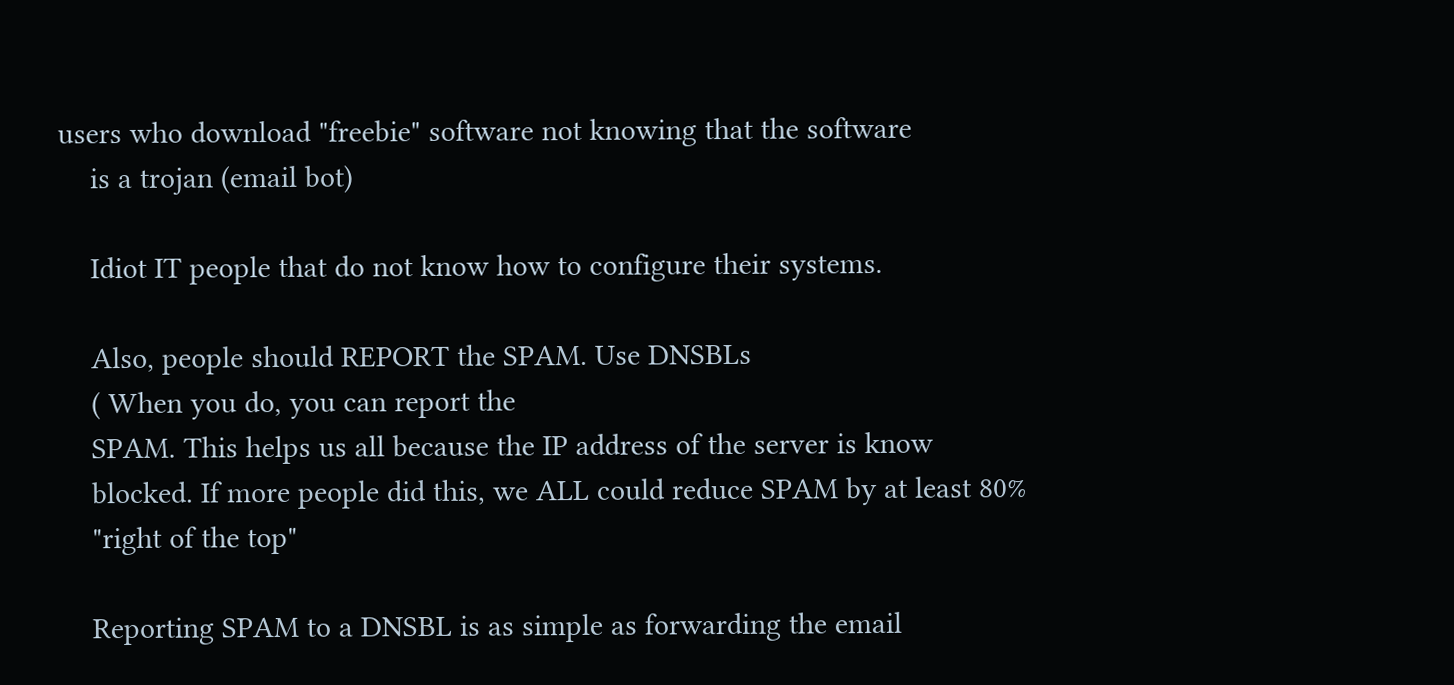users who download "freebie" software not knowing that the software
    is a trojan (email bot)

    Idiot IT people that do not know how to configure their systems.

    Also, people should REPORT the SPAM. Use DNSBLs
    ( When you do, you can report the
    SPAM. This helps us all because the IP address of the server is know
    blocked. If more people did this, we ALL could reduce SPAM by at least 80%
    "right of the top"

    Reporting SPAM to a DNSBL is as simple as forwarding the email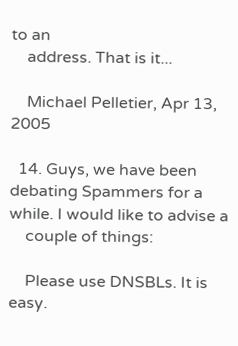to an
    address. That is it...

    Michael Pelletier, Apr 13, 2005

  14. Guys, we have been debating Spammers for a while. I would like to advise a
    couple of things:

    Please use DNSBLs. It is easy.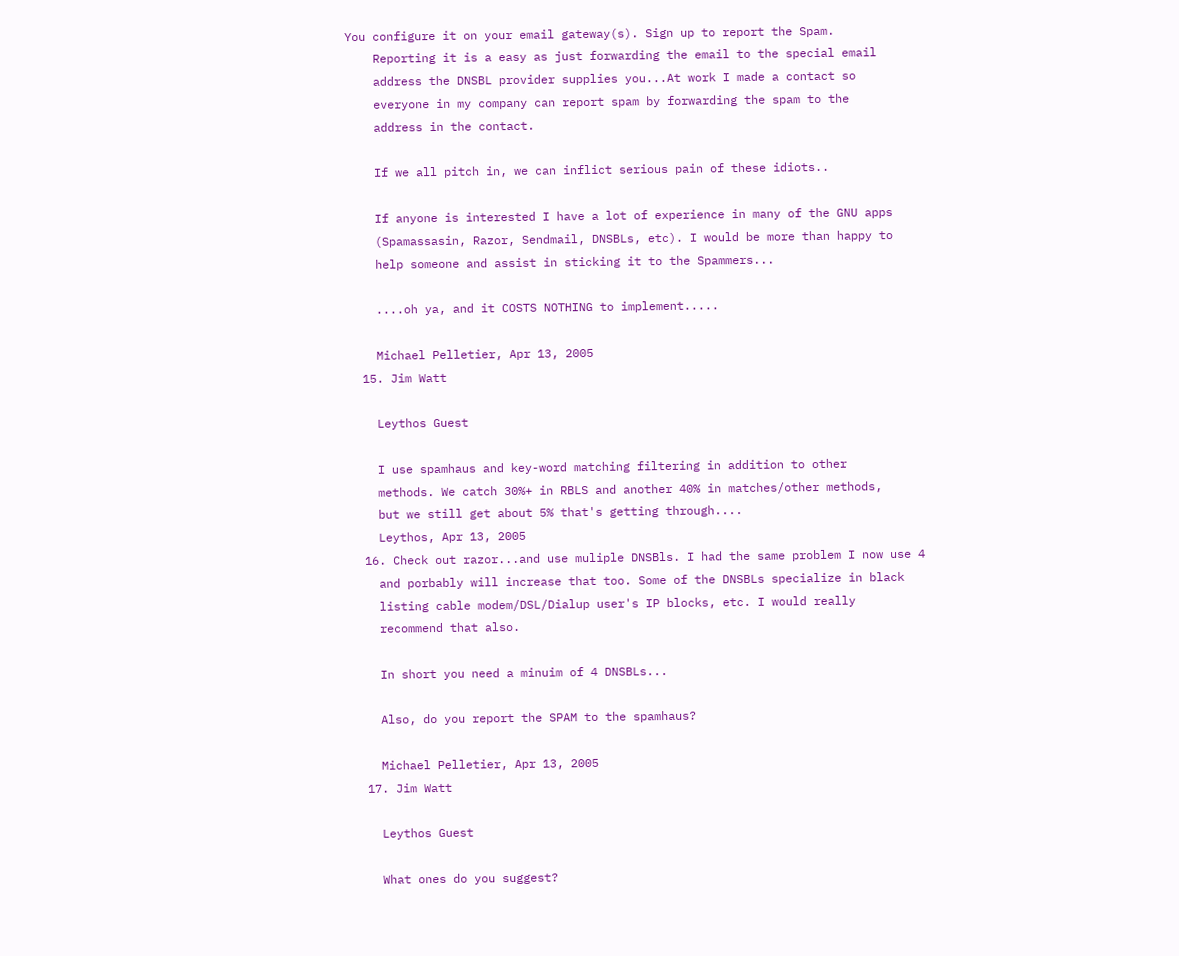You configure it on your email gateway(s). Sign up to report the Spam.
    Reporting it is a easy as just forwarding the email to the special email
    address the DNSBL provider supplies you...At work I made a contact so
    everyone in my company can report spam by forwarding the spam to the
    address in the contact.

    If we all pitch in, we can inflict serious pain of these idiots..

    If anyone is interested I have a lot of experience in many of the GNU apps
    (Spamassasin, Razor, Sendmail, DNSBLs, etc). I would be more than happy to
    help someone and assist in sticking it to the Spammers...

    ....oh ya, and it COSTS NOTHING to implement.....

    Michael Pelletier, Apr 13, 2005
  15. Jim Watt

    Leythos Guest

    I use spamhaus and key-word matching filtering in addition to other
    methods. We catch 30%+ in RBLS and another 40% in matches/other methods,
    but we still get about 5% that's getting through....
    Leythos, Apr 13, 2005
  16. Check out razor...and use muliple DNSBls. I had the same problem I now use 4
    and porbably will increase that too. Some of the DNSBLs specialize in black
    listing cable modem/DSL/Dialup user's IP blocks, etc. I would really
    recommend that also.

    In short you need a minuim of 4 DNSBLs...

    Also, do you report the SPAM to the spamhaus?

    Michael Pelletier, Apr 13, 2005
  17. Jim Watt

    Leythos Guest

    What ones do you suggest?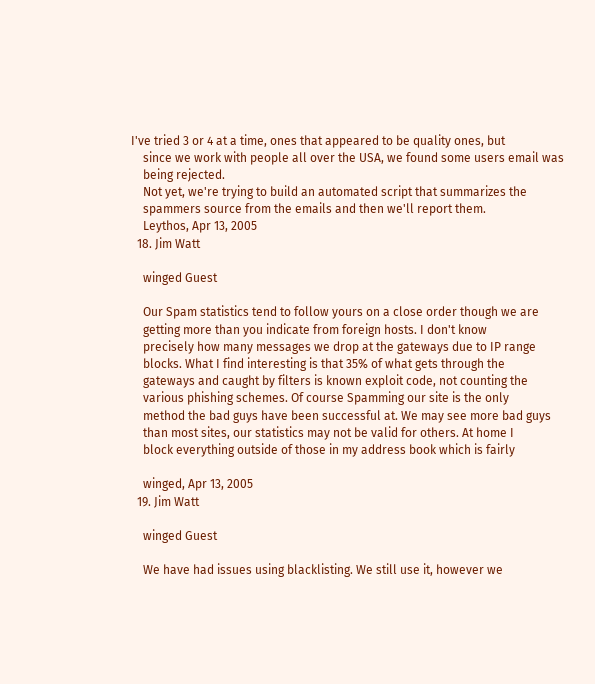I've tried 3 or 4 at a time, ones that appeared to be quality ones, but
    since we work with people all over the USA, we found some users email was
    being rejected.
    Not yet, we're trying to build an automated script that summarizes the
    spammers source from the emails and then we'll report them.
    Leythos, Apr 13, 2005
  18. Jim Watt

    winged Guest

    Our Spam statistics tend to follow yours on a close order though we are
    getting more than you indicate from foreign hosts. I don't know
    precisely how many messages we drop at the gateways due to IP range
    blocks. What I find interesting is that 35% of what gets through the
    gateways and caught by filters is known exploit code, not counting the
    various phishing schemes. Of course Spamming our site is the only
    method the bad guys have been successful at. We may see more bad guys
    than most sites, our statistics may not be valid for others. At home I
    block everything outside of those in my address book which is fairly

    winged, Apr 13, 2005
  19. Jim Watt

    winged Guest

    We have had issues using blacklisting. We still use it, however we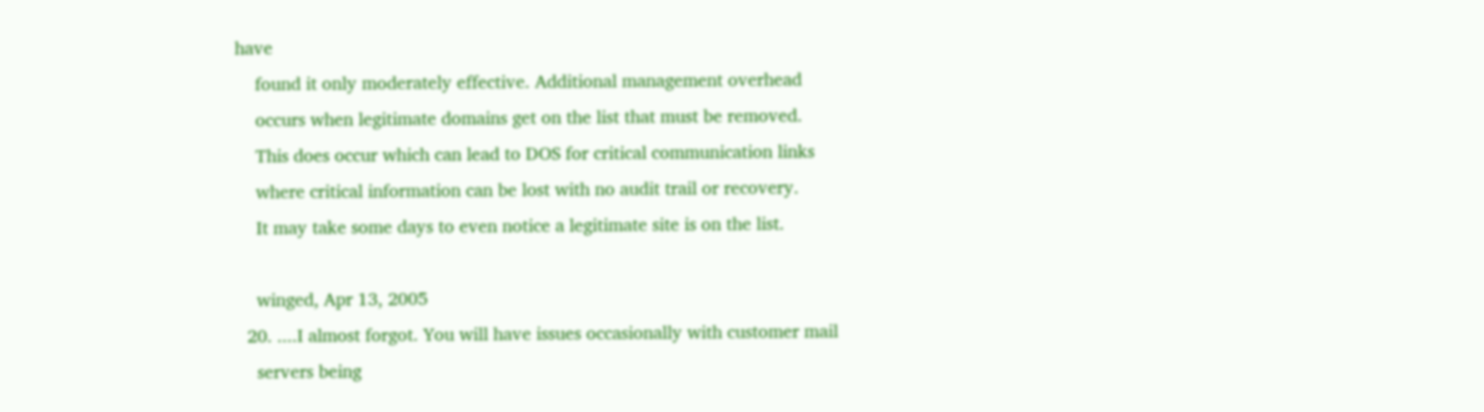have
    found it only moderately effective. Additional management overhead
    occurs when legitimate domains get on the list that must be removed.
    This does occur which can lead to DOS for critical communication links
    where critical information can be lost with no audit trail or recovery.
    It may take some days to even notice a legitimate site is on the list.

    winged, Apr 13, 2005
  20. ....I almost forgot. You will have issues occasionally with customer mail
    servers being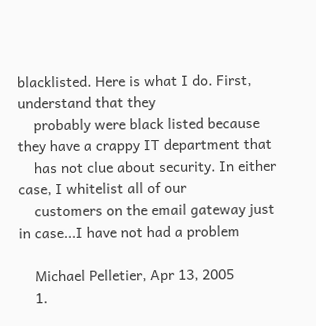blacklisted. Here is what I do. First, understand that they
    probably were black listed because they have a crappy IT department that
    has not clue about security. In either case, I whitelist all of our
    customers on the email gateway just in case...I have not had a problem

    Michael Pelletier, Apr 13, 2005
    1.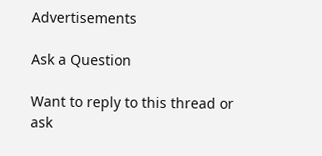Advertisements

Ask a Question

Want to reply to this thread or ask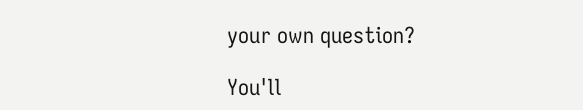your own question?

You'll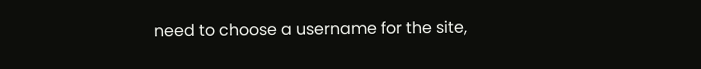need to choose a username for the site,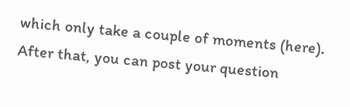which only take a couple of moments (here). After that, you can post your question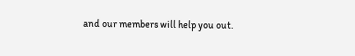and our members will help you out.